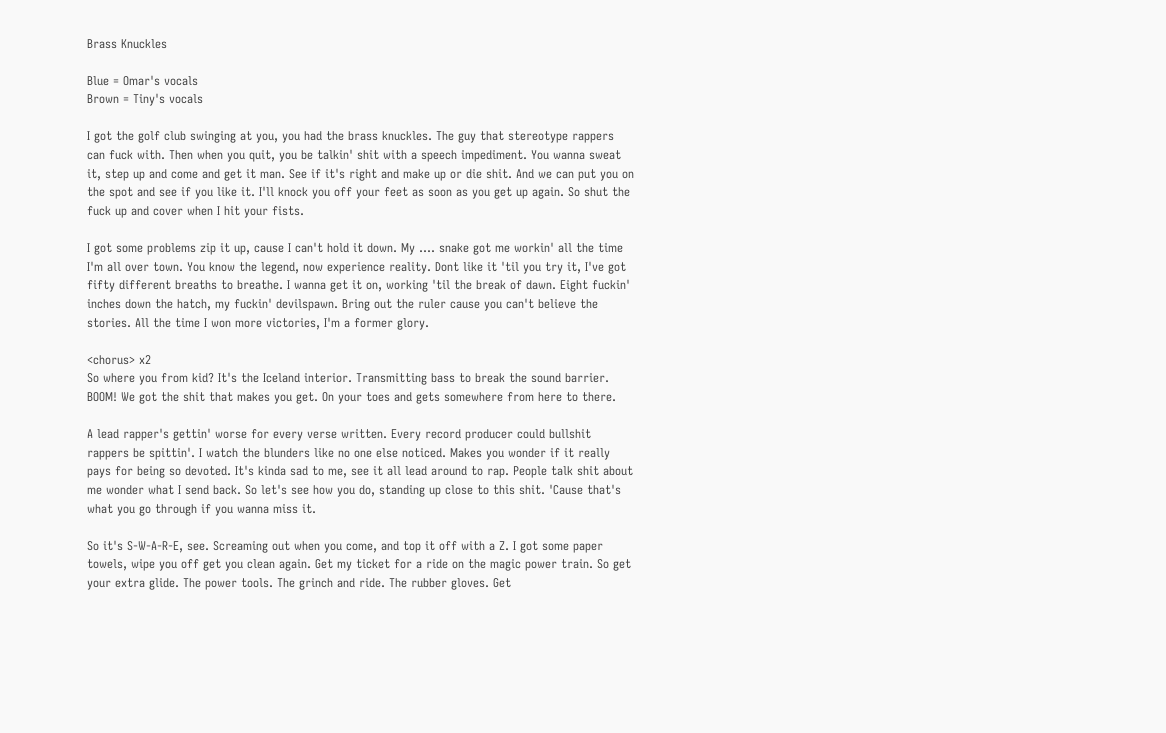Brass Knuckles

Blue = Omar's vocals
Brown = Tiny's vocals

I got the golf club swinging at you, you had the brass knuckles. The guy that stereotype rappers can fuck with. Then when you quit, you be talkin' shit with a speech impediment. You wanna sweat it, step up and come and get it man. See if it's right and make up or die shit. And we can put you on the spot and see if you like it. I'll knock you off your feet as soon as you get up again. So shut the fuck up and cover when I hit your fists.

I got some problems zip it up, cause I can't hold it down. My .... snake got me workin' all the time I'm all over town. You know the legend, now experience reality. Dont like it 'til you try it, I've got fifty different breaths to breathe. I wanna get it on, working 'til the break of dawn. Eight fuckin' inches down the hatch, my fuckin' devilspawn. Bring out the ruler cause you can't believe the stories. All the time I won more victories, I'm a former glory.

<chorus> x2
So where you from kid? It's the Iceland interior. Transmitting bass to break the sound barrier. BOOM! We got the shit that makes you get. On your toes and gets somewhere from here to there.

A lead rapper's gettin' worse for every verse written. Every record producer could bullshit rappers be spittin'. I watch the blunders like no one else noticed. Makes you wonder if it really pays for being so devoted. It's kinda sad to me, see it all lead around to rap. People talk shit about me wonder what I send back. So let's see how you do, standing up close to this shit. 'Cause that's what you go through if you wanna miss it.

So it's S-W-A-R-E, see. Screaming out when you come, and top it off with a Z. I got some paper towels, wipe you off get you clean again. Get my ticket for a ride on the magic power train. So get your extra glide. The power tools. The grinch and ride. The rubber gloves. Get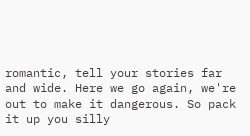romantic, tell your stories far and wide. Here we go again, we're out to make it dangerous. So pack it up you silly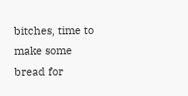bitches, time to make some bread for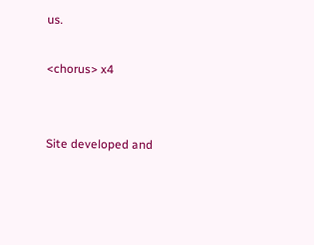us.

<chorus> x4


Site developed and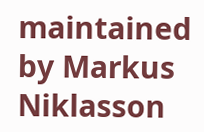maintained by Markus Niklasson